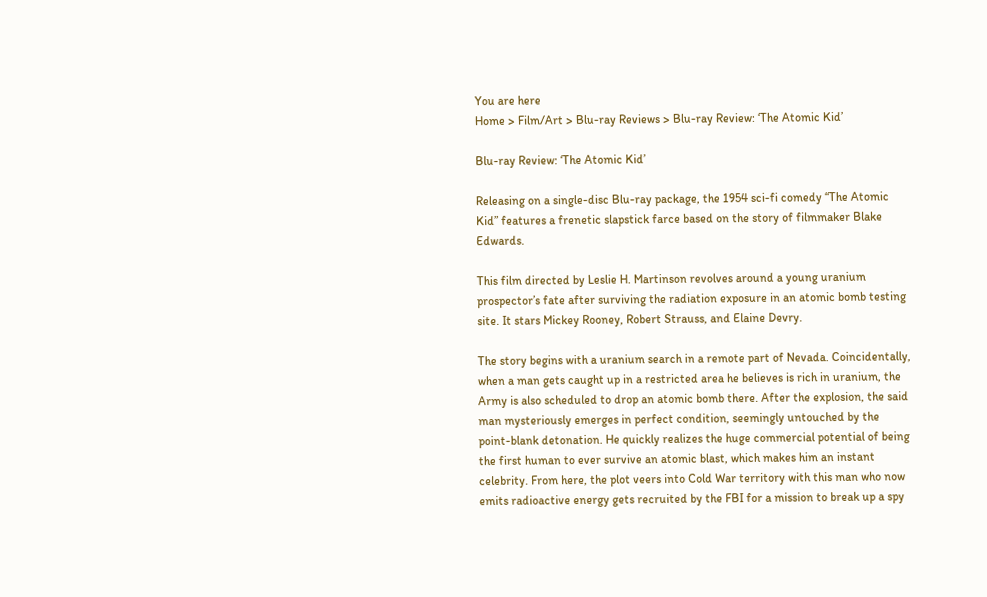You are here
Home > Film/Art > Blu-ray Reviews > Blu-ray Review: ‘The Atomic Kid’

Blu-ray Review: ‘The Atomic Kid’

Releasing on a single-disc Blu-ray package, the 1954 sci-fi comedy “The Atomic Kid” features a frenetic slapstick farce based on the story of filmmaker Blake Edwards.

This film directed by Leslie H. Martinson revolves around a young uranium prospector’s fate after surviving the radiation exposure in an atomic bomb testing site. It stars Mickey Rooney, Robert Strauss, and Elaine Devry.

The story begins with a uranium search in a remote part of Nevada. Coincidentally, when a man gets caught up in a restricted area he believes is rich in uranium, the Army is also scheduled to drop an atomic bomb there. After the explosion, the said man mysteriously emerges in perfect condition, seemingly untouched by the point-blank detonation. He quickly realizes the huge commercial potential of being the first human to ever survive an atomic blast, which makes him an instant celebrity. From here, the plot veers into Cold War territory with this man who now emits radioactive energy gets recruited by the FBI for a mission to break up a spy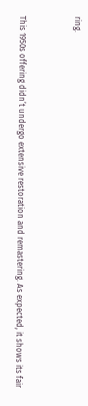ring.


This 1950s offering didn’t undergo extensive restoration and remastering. As expected, it shows its fair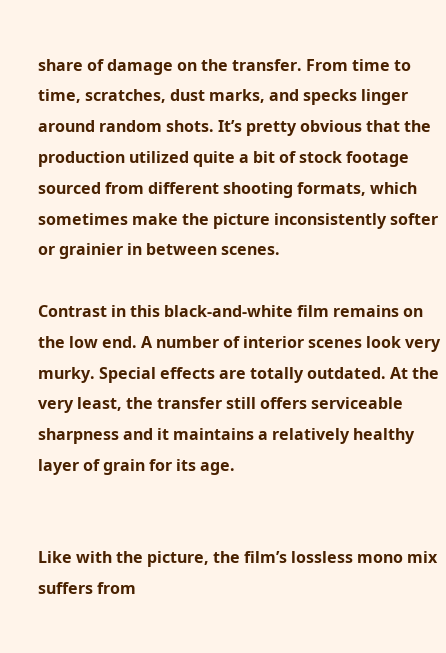share of damage on the transfer. From time to time, scratches, dust marks, and specks linger around random shots. It’s pretty obvious that the production utilized quite a bit of stock footage sourced from different shooting formats, which sometimes make the picture inconsistently softer or grainier in between scenes.

Contrast in this black-and-white film remains on the low end. A number of interior scenes look very murky. Special effects are totally outdated. At the very least, the transfer still offers serviceable sharpness and it maintains a relatively healthy layer of grain for its age.


Like with the picture, the film’s lossless mono mix suffers from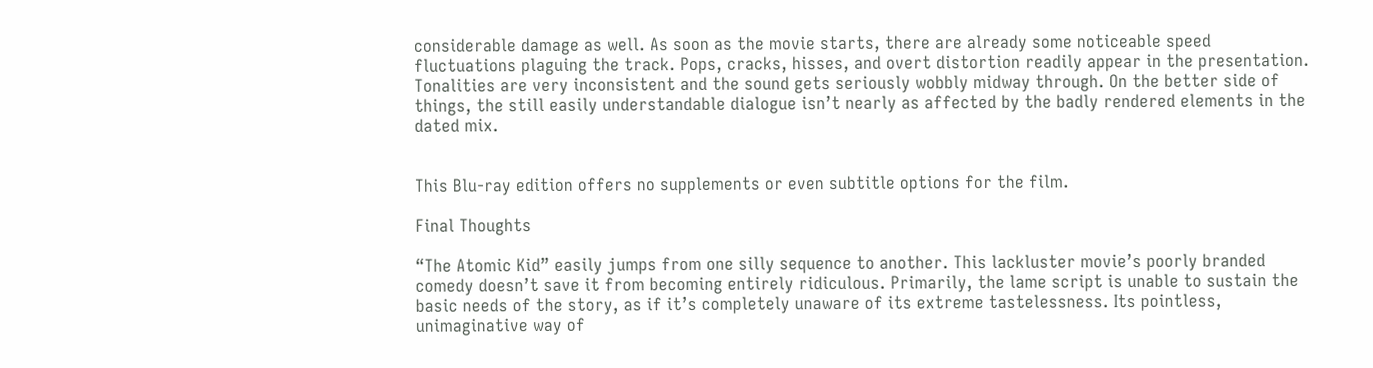considerable damage as well. As soon as the movie starts, there are already some noticeable speed fluctuations plaguing the track. Pops, cracks, hisses, and overt distortion readily appear in the presentation. Tonalities are very inconsistent and the sound gets seriously wobbly midway through. On the better side of things, the still easily understandable dialogue isn’t nearly as affected by the badly rendered elements in the dated mix.


This Blu-ray edition offers no supplements or even subtitle options for the film.

Final Thoughts

“The Atomic Kid” easily jumps from one silly sequence to another. This lackluster movie’s poorly branded comedy doesn’t save it from becoming entirely ridiculous. Primarily, the lame script is unable to sustain the basic needs of the story, as if it’s completely unaware of its extreme tastelessness. Its pointless, unimaginative way of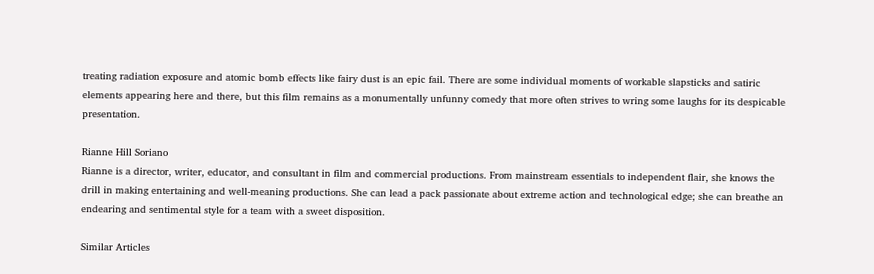treating radiation exposure and atomic bomb effects like fairy dust is an epic fail. There are some individual moments of workable slapsticks and satiric elements appearing here and there, but this film remains as a monumentally unfunny comedy that more often strives to wring some laughs for its despicable presentation.

Rianne Hill Soriano
Rianne is a director, writer, educator, and consultant in film and commercial productions. From mainstream essentials to independent flair, she knows the drill in making entertaining and well-meaning productions. She can lead a pack passionate about extreme action and technological edge; she can breathe an endearing and sentimental style for a team with a sweet disposition.

Similar Articles